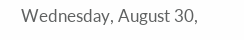Wednesday, August 30,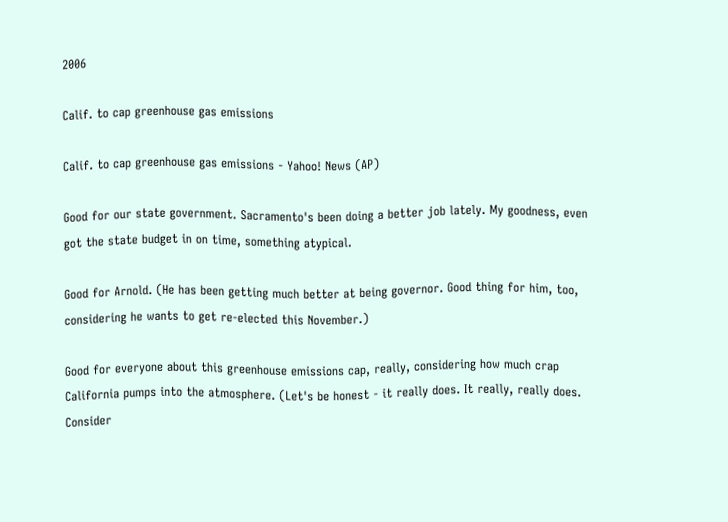2006

Calif. to cap greenhouse gas emissions

Calif. to cap greenhouse gas emissions - Yahoo! News (AP)

Good for our state government. Sacramento's been doing a better job lately. My goodness, even got the state budget in on time, something atypical.

Good for Arnold. (He has been getting much better at being governor. Good thing for him, too, considering he wants to get re-elected this November.)

Good for everyone about this greenhouse emissions cap, really, considering how much crap California pumps into the atmosphere. (Let's be honest - it really does. It really, really does. Consider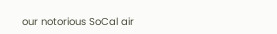our notorious SoCal air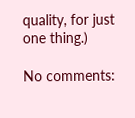quality, for just one thing.)

No comments: